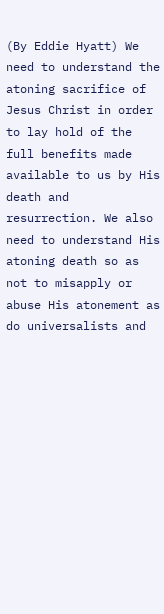(By Eddie Hyatt) We need to understand the atoning sacrifice of Jesus Christ in order to lay hold of the full benefits made available to us by His death and resurrection. We also need to understand His atoning death so as not to misapply or abuse His atonement as do universalists and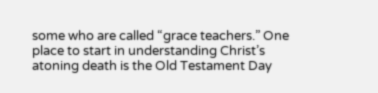some who are called “grace teachers.” One place to start in understanding Christ’s atoning death is the Old Testament Day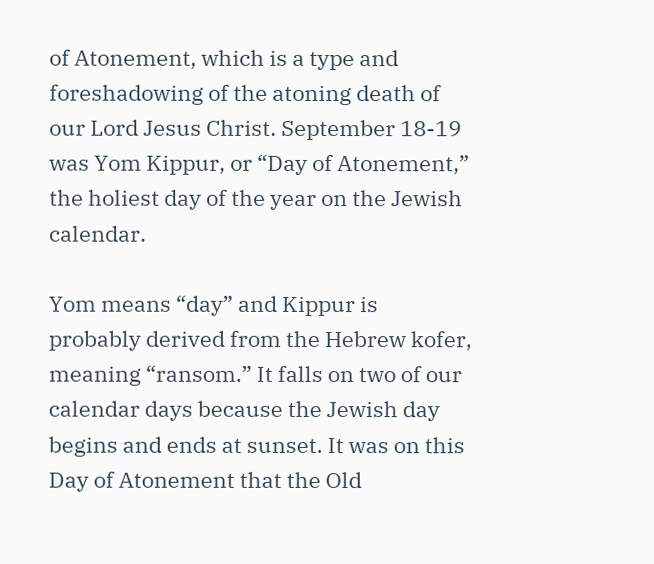of Atonement, which is a type and foreshadowing of the atoning death of our Lord Jesus Christ. September 18-19 was Yom Kippur, or “Day of Atonement,” the holiest day of the year on the Jewish calendar.

Yom means “day” and Kippur is probably derived from the Hebrew kofer, meaning “ransom.” It falls on two of our calendar days because the Jewish day begins and ends at sunset. It was on this Day of Atonement that the Old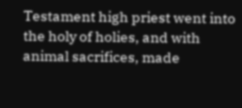Testament high priest went into the holy of holies, and with animal sacrifices, made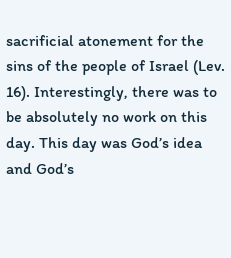sacrificial atonement for the sins of the people of Israel (Lev. 16). Interestingly, there was to be absolutely no work on this day. This day was God’s idea and God’s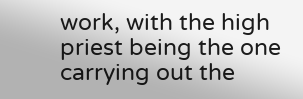work, with the high priest being the one carrying out the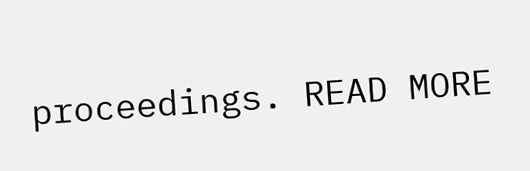proceedings. READ MORE